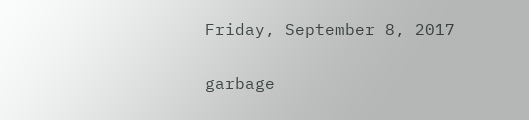Friday, September 8, 2017

garbage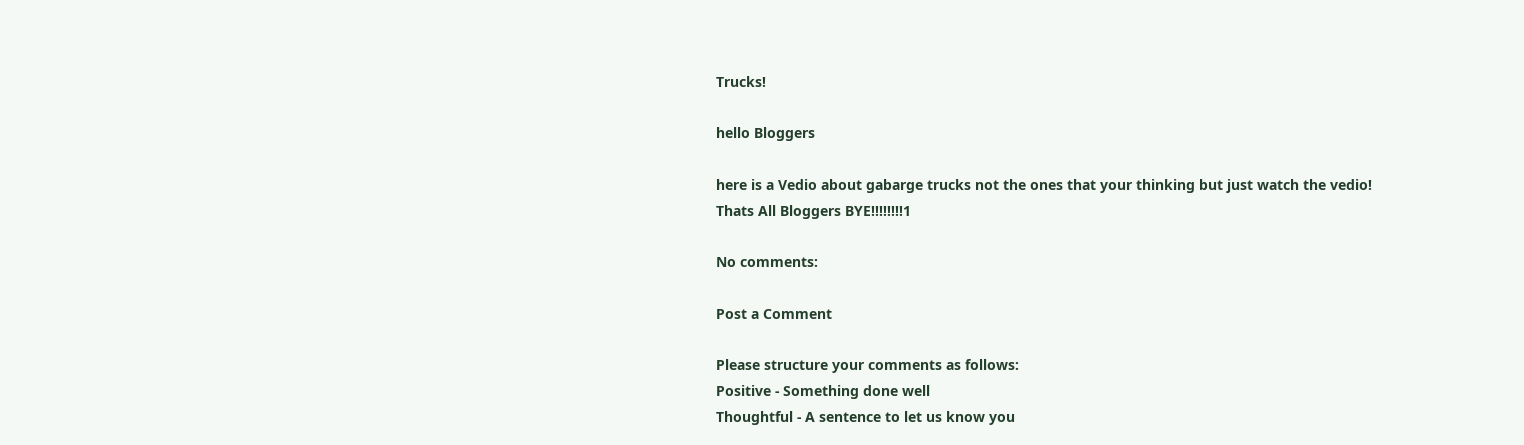Trucks!

hello Bloggers

here is a Vedio about gabarge trucks not the ones that your thinking but just watch the vedio!
Thats All Bloggers BYE!!!!!!!!1

No comments:

Post a Comment

Please structure your comments as follows:
Positive - Something done well
Thoughtful - A sentence to let us know you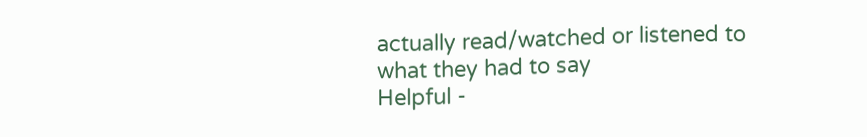actually read/watched or listened to what they had to say
Helpful -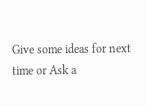Give some ideas for next time or Ask a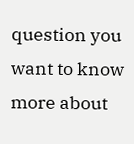question you want to know more about